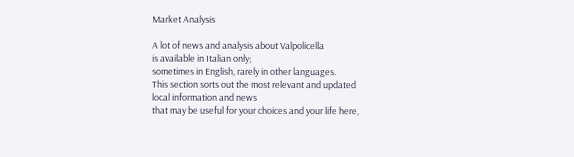Market Analysis

A lot of news and analysis about Valpolicella
is available in Italian only;
sometimes in English, rarely in other languages.
This section sorts out the most relevant and updated
local information and news
that may be useful for your choices and your life here,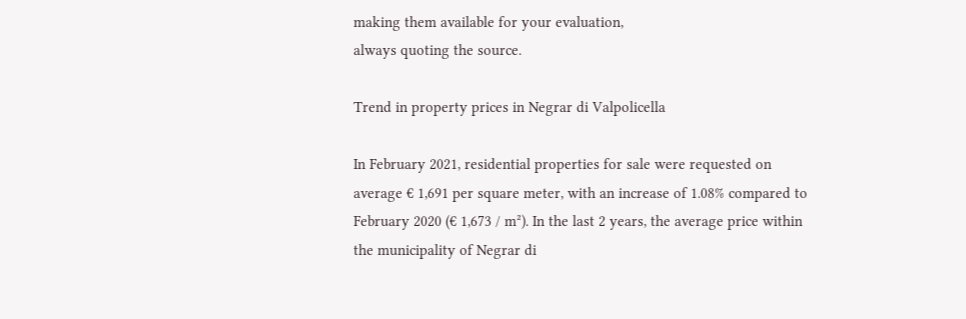making them available for your evaluation,
always quoting the source.

Trend in property prices in Negrar di Valpolicella

In February 2021, residential properties for sale were requested on average € 1,691 per square meter, with an increase of 1.08% compared to February 2020 (€ 1,673 / m²). In the last 2 years, the average price within the municipality of Negrar di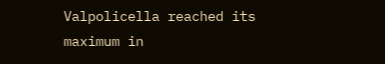Valpolicella reached its maximum in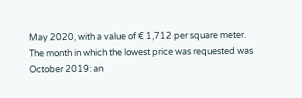May 2020, with a value of € 1,712 per square meter. The month in which the lowest price was requested was October 2019: an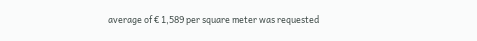average of € 1,589 per square meter was requested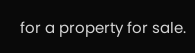for a property for sale.